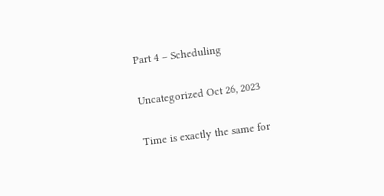Part 4 – Scheduling

Uncategorized Oct 26, 2023

Time is exactly the same for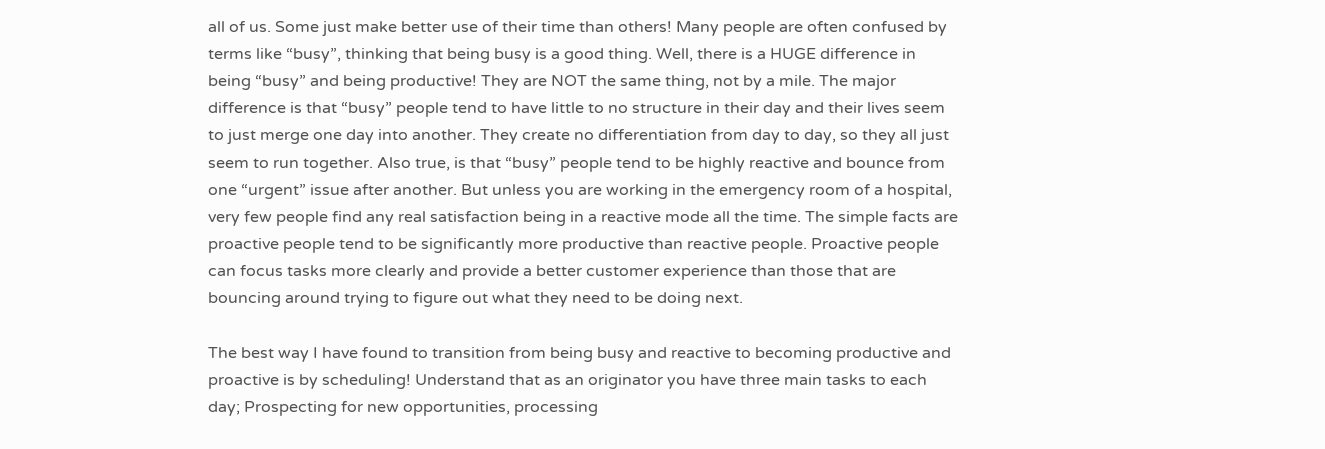all of us. Some just make better use of their time than others! Many people are often confused by terms like “busy”, thinking that being busy is a good thing. Well, there is a HUGE difference in being “busy” and being productive! They are NOT the same thing, not by a mile. The major difference is that “busy” people tend to have little to no structure in their day and their lives seem to just merge one day into another. They create no differentiation from day to day, so they all just seem to run together. Also true, is that “busy” people tend to be highly reactive and bounce from one “urgent” issue after another. But unless you are working in the emergency room of a hospital, very few people find any real satisfaction being in a reactive mode all the time. The simple facts are proactive people tend to be significantly more productive than reactive people. Proactive people can focus tasks more clearly and provide a better customer experience than those that are bouncing around trying to figure out what they need to be doing next.

The best way I have found to transition from being busy and reactive to becoming productive and proactive is by scheduling! Understand that as an originator you have three main tasks to each day; Prospecting for new opportunities, processing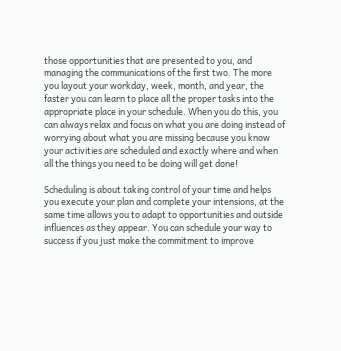those opportunities that are presented to you, and managing the communications of the first two. The more you layout your workday, week, month, and year, the faster you can learn to place all the proper tasks into the appropriate place in your schedule. When you do this, you can always relax and focus on what you are doing instead of worrying about what you are missing because you know your activities are scheduled and exactly where and when all the things you need to be doing will get done!

Scheduling is about taking control of your time and helps you execute your plan and complete your intensions, at the same time allows you to adapt to opportunities and outside influences as they appear. You can schedule your way to success if you just make the commitment to improve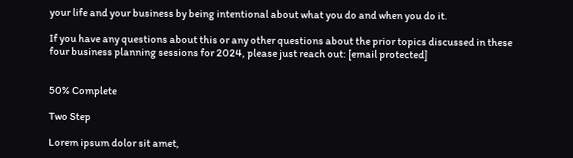your life and your business by being intentional about what you do and when you do it.

If you have any questions about this or any other questions about the prior topics discussed in these four business planning sessions for 2024, please just reach out: [email protected]


50% Complete

Two Step

Lorem ipsum dolor sit amet,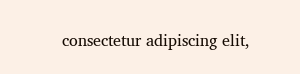consectetur adipiscing elit,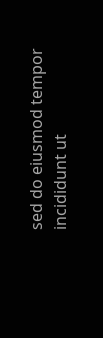sed do eiusmod tempor incididunt ut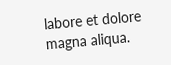labore et dolore magna aliqua.